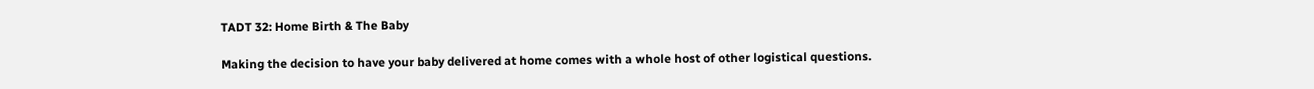TADT 32: Home Birth & The Baby

Making the decision to have your baby delivered at home comes with a whole host of other logistical questions.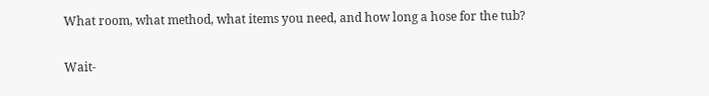What room, what method, what items you need, and how long a hose for the tub?

Wait-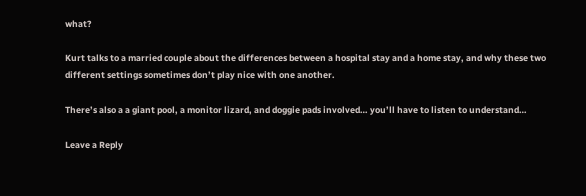what?

Kurt talks to a married couple about the differences between a hospital stay and a home stay, and why these two different settings sometimes don’t play nice with one another.

There’s also a a giant pool, a monitor lizard, and doggie pads involved… you’ll have to listen to understand…

Leave a Reply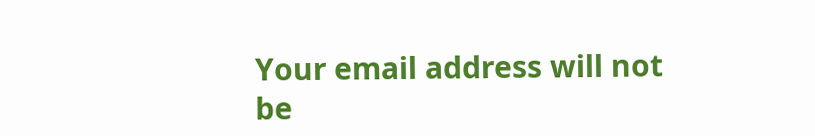Your email address will not be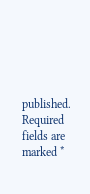published. Required fields are marked *